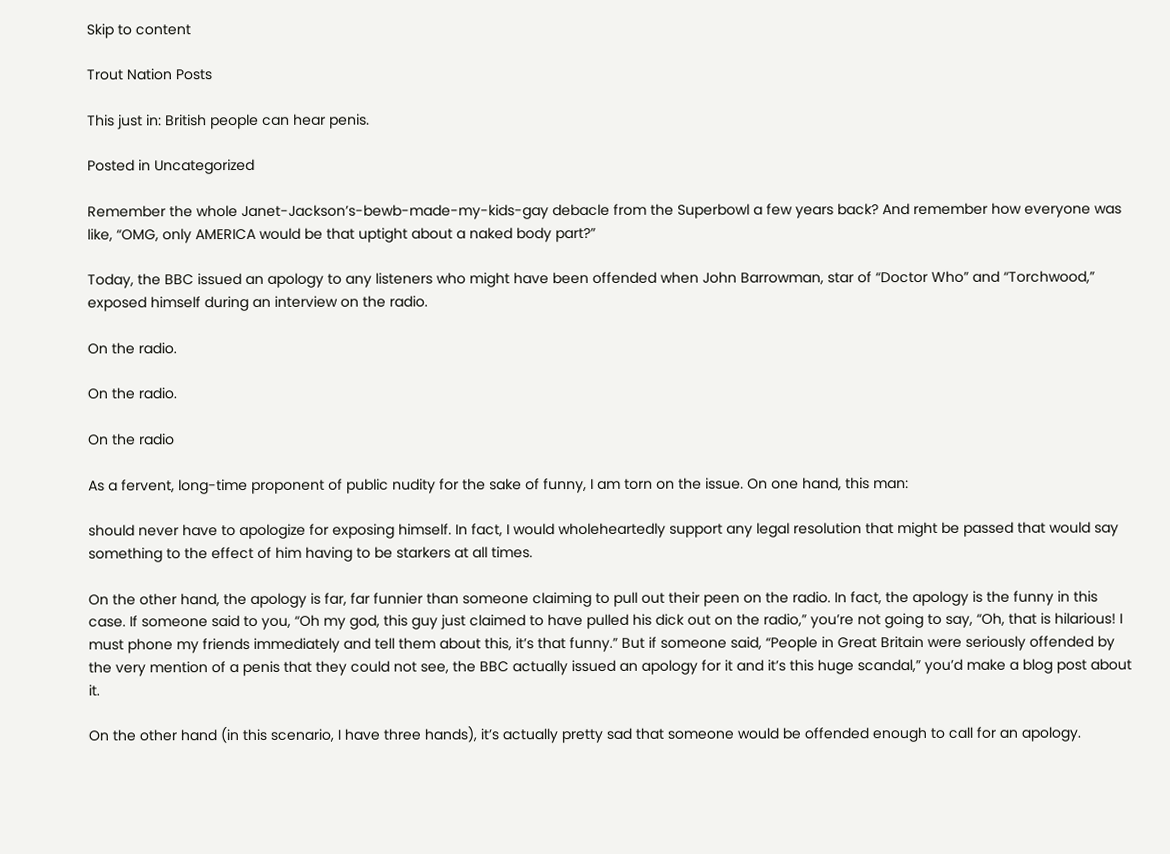Skip to content

Trout Nation Posts

This just in: British people can hear penis.

Posted in Uncategorized

Remember the whole Janet-Jackson’s-bewb-made-my-kids-gay debacle from the Superbowl a few years back? And remember how everyone was like, “OMG, only AMERICA would be that uptight about a naked body part?”

Today, the BBC issued an apology to any listeners who might have been offended when John Barrowman, star of “Doctor Who” and “Torchwood,” exposed himself during an interview on the radio.

On the radio.

On the radio.

On the radio

As a fervent, long-time proponent of public nudity for the sake of funny, I am torn on the issue. On one hand, this man:

should never have to apologize for exposing himself. In fact, I would wholeheartedly support any legal resolution that might be passed that would say something to the effect of him having to be starkers at all times.

On the other hand, the apology is far, far funnier than someone claiming to pull out their peen on the radio. In fact, the apology is the funny in this case. If someone said to you, “Oh my god, this guy just claimed to have pulled his dick out on the radio,” you’re not going to say, “Oh, that is hilarious! I must phone my friends immediately and tell them about this, it’s that funny.” But if someone said, “People in Great Britain were seriously offended by the very mention of a penis that they could not see, the BBC actually issued an apology for it and it’s this huge scandal,” you’d make a blog post about it.

On the other hand (in this scenario, I have three hands), it’s actually pretty sad that someone would be offended enough to call for an apology.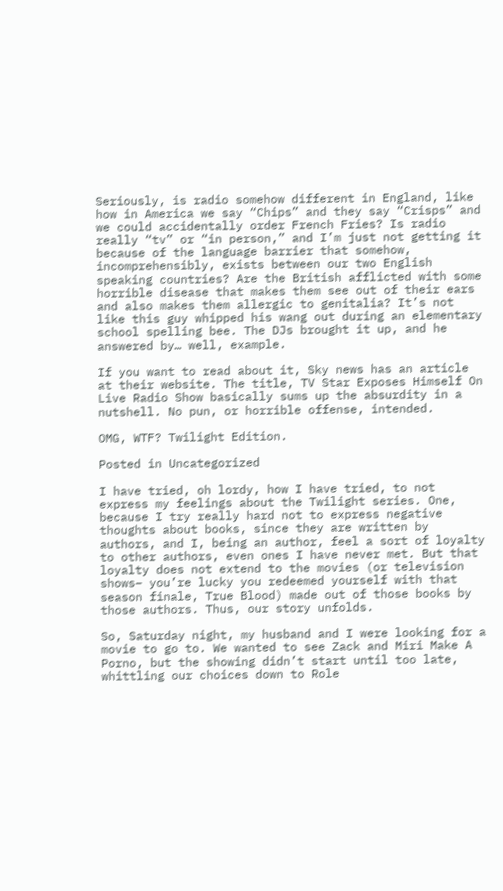Seriously, is radio somehow different in England, like how in America we say “Chips” and they say “Crisps” and we could accidentally order French Fries? Is radio really “tv” or “in person,” and I’m just not getting it because of the language barrier that somehow, incomprehensibly, exists between our two English speaking countries? Are the British afflicted with some horrible disease that makes them see out of their ears and also makes them allergic to genitalia? It’s not like this guy whipped his wang out during an elementary school spelling bee. The DJs brought it up, and he answered by… well, example.

If you want to read about it, Sky news has an article at their website. The title, TV Star Exposes Himself On Live Radio Show basically sums up the absurdity in a nutshell. No pun, or horrible offense, intended.

OMG, WTF? Twilight Edition.

Posted in Uncategorized

I have tried, oh lordy, how I have tried, to not express my feelings about the Twilight series. One, because I try really hard not to express negative thoughts about books, since they are written by authors, and I, being an author, feel a sort of loyalty to other authors, even ones I have never met. But that loyalty does not extend to the movies (or television shows– you’re lucky you redeemed yourself with that season finale, True Blood) made out of those books by those authors. Thus, our story unfolds.

So, Saturday night, my husband and I were looking for a movie to go to. We wanted to see Zack and Miri Make A Porno, but the showing didn’t start until too late, whittling our choices down to Role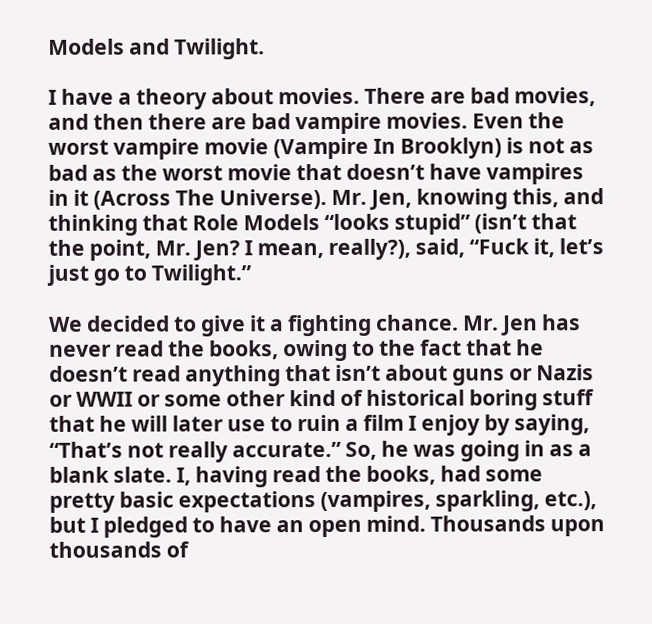Models and Twilight.

I have a theory about movies. There are bad movies, and then there are bad vampire movies. Even the worst vampire movie (Vampire In Brooklyn) is not as bad as the worst movie that doesn’t have vampires in it (Across The Universe). Mr. Jen, knowing this, and thinking that Role Models “looks stupid” (isn’t that the point, Mr. Jen? I mean, really?), said, “Fuck it, let’s just go to Twilight.”

We decided to give it a fighting chance. Mr. Jen has never read the books, owing to the fact that he doesn’t read anything that isn’t about guns or Nazis or WWII or some other kind of historical boring stuff that he will later use to ruin a film I enjoy by saying, “That’s not really accurate.” So, he was going in as a blank slate. I, having read the books, had some pretty basic expectations (vampires, sparkling, etc.), but I pledged to have an open mind. Thousands upon thousands of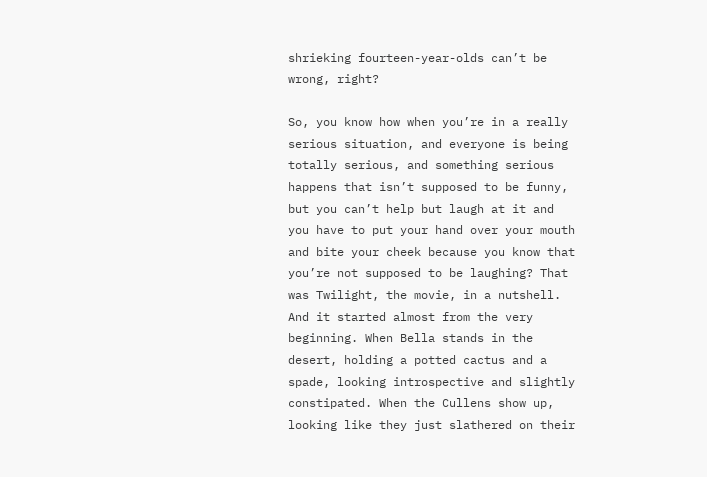shrieking fourteen-year-olds can’t be wrong, right?

So, you know how when you’re in a really serious situation, and everyone is being totally serious, and something serious happens that isn’t supposed to be funny, but you can’t help but laugh at it and you have to put your hand over your mouth and bite your cheek because you know that you’re not supposed to be laughing? That was Twilight, the movie, in a nutshell. And it started almost from the very beginning. When Bella stands in the desert, holding a potted cactus and a spade, looking introspective and slightly constipated. When the Cullens show up, looking like they just slathered on their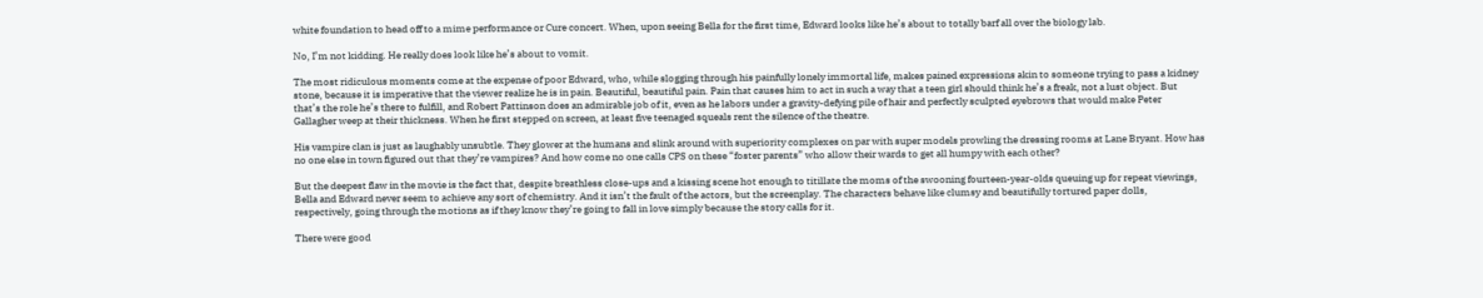white foundation to head off to a mime performance or Cure concert. When, upon seeing Bella for the first time, Edward looks like he’s about to totally barf all over the biology lab.

No, I’m not kidding. He really does look like he’s about to vomit.

The most ridiculous moments come at the expense of poor Edward, who, while slogging through his painfully lonely immortal life, makes pained expressions akin to someone trying to pass a kidney stone, because it is imperative that the viewer realize he is in pain. Beautiful, beautiful pain. Pain that causes him to act in such a way that a teen girl should think he’s a freak, not a lust object. But that’s the role he’s there to fulfill, and Robert Pattinson does an admirable job of it, even as he labors under a gravity-defying pile of hair and perfectly sculpted eyebrows that would make Peter Gallagher weep at their thickness. When he first stepped on screen, at least five teenaged squeals rent the silence of the theatre.

His vampire clan is just as laughably unsubtle. They glower at the humans and slink around with superiority complexes on par with super models prowling the dressing rooms at Lane Bryant. How has no one else in town figured out that they’re vampires? And how come no one calls CPS on these “foster parents” who allow their wards to get all humpy with each other?

But the deepest flaw in the movie is the fact that, despite breathless close-ups and a kissing scene hot enough to titillate the moms of the swooning fourteen-year-olds queuing up for repeat viewings, Bella and Edward never seem to achieve any sort of chemistry. And it isn’t the fault of the actors, but the screenplay. The characters behave like clumsy and beautifully tortured paper dolls, respectively, going through the motions as if they know they’re going to fall in love simply because the story calls for it.

There were good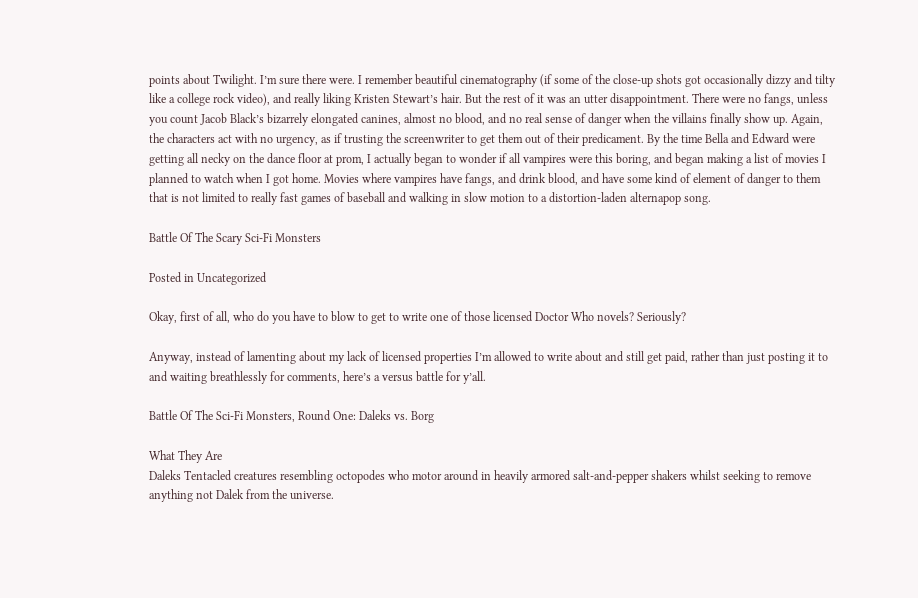points about Twilight. I’m sure there were. I remember beautiful cinematography (if some of the close-up shots got occasionally dizzy and tilty like a college rock video), and really liking Kristen Stewart’s hair. But the rest of it was an utter disappointment. There were no fangs, unless you count Jacob Black’s bizarrely elongated canines, almost no blood, and no real sense of danger when the villains finally show up. Again, the characters act with no urgency, as if trusting the screenwriter to get them out of their predicament. By the time Bella and Edward were getting all necky on the dance floor at prom, I actually began to wonder if all vampires were this boring, and began making a list of movies I planned to watch when I got home. Movies where vampires have fangs, and drink blood, and have some kind of element of danger to them that is not limited to really fast games of baseball and walking in slow motion to a distortion-laden alternapop song.

Battle Of The Scary Sci-Fi Monsters

Posted in Uncategorized

Okay, first of all, who do you have to blow to get to write one of those licensed Doctor Who novels? Seriously?

Anyway, instead of lamenting about my lack of licensed properties I’m allowed to write about and still get paid, rather than just posting it to and waiting breathlessly for comments, here’s a versus battle for y’all.

Battle Of The Sci-Fi Monsters, Round One: Daleks vs. Borg

What They Are
Daleks Tentacled creatures resembling octopodes who motor around in heavily armored salt-and-pepper shakers whilst seeking to remove anything not Dalek from the universe.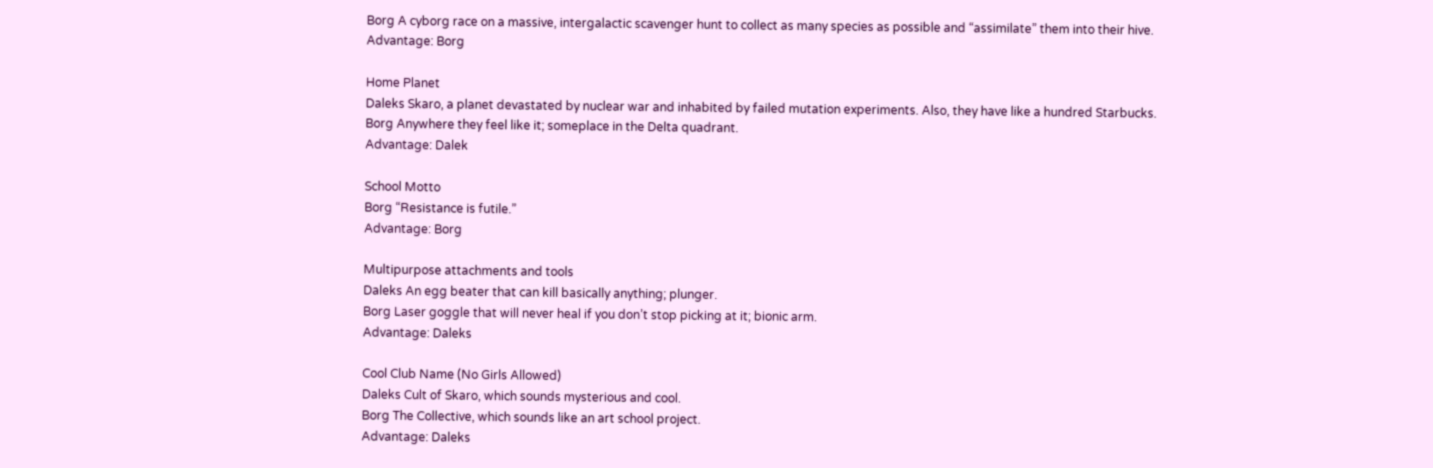Borg A cyborg race on a massive, intergalactic scavenger hunt to collect as many species as possible and “assimilate” them into their hive.
Advantage: Borg

Home Planet
Daleks Skaro, a planet devastated by nuclear war and inhabited by failed mutation experiments. Also, they have like a hundred Starbucks.
Borg Anywhere they feel like it; someplace in the Delta quadrant.
Advantage: Dalek

School Motto
Borg “Resistance is futile.”
Advantage: Borg

Multipurpose attachments and tools
Daleks An egg beater that can kill basically anything; plunger.
Borg Laser goggle that will never heal if you don’t stop picking at it; bionic arm.
Advantage: Daleks

Cool Club Name (No Girls Allowed)
Daleks Cult of Skaro, which sounds mysterious and cool.
Borg The Collective, which sounds like an art school project.
Advantage: Daleks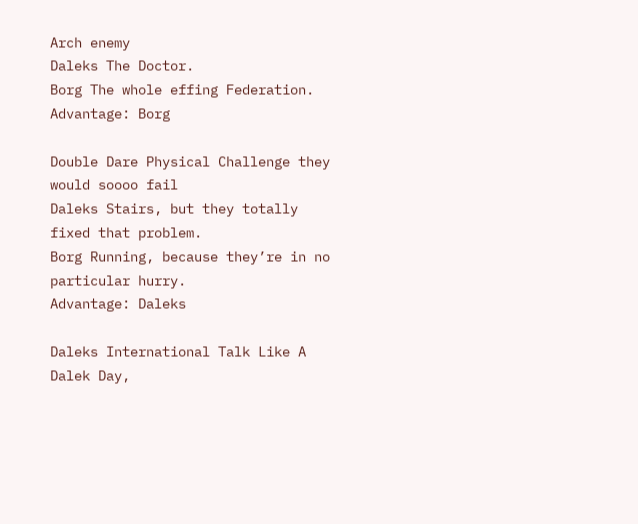Arch enemy
Daleks The Doctor.
Borg The whole effing Federation.
Advantage: Borg

Double Dare Physical Challenge they would soooo fail
Daleks Stairs, but they totally fixed that problem.
Borg Running, because they’re in no particular hurry.
Advantage: Daleks

Daleks International Talk Like A Dalek Day,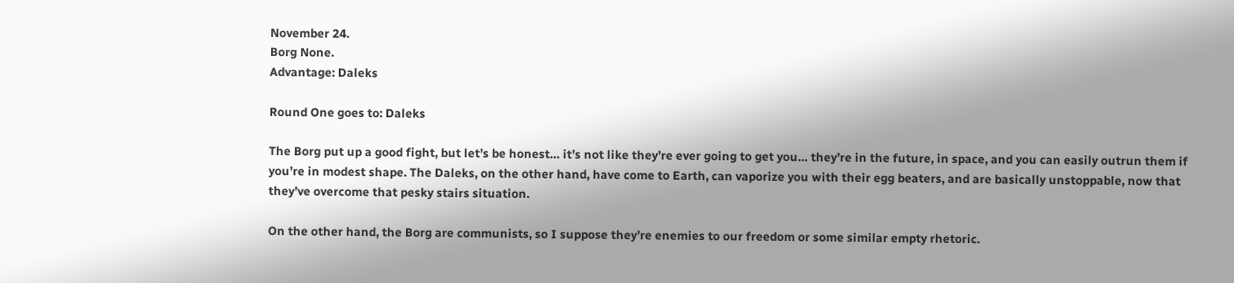November 24.
Borg None.
Advantage: Daleks

Round One goes to: Daleks

The Borg put up a good fight, but let’s be honest… it’s not like they’re ever going to get you… they’re in the future, in space, and you can easily outrun them if you’re in modest shape. The Daleks, on the other hand, have come to Earth, can vaporize you with their egg beaters, and are basically unstoppable, now that they’ve overcome that pesky stairs situation.

On the other hand, the Borg are communists, so I suppose they’re enemies to our freedom or some similar empty rhetoric.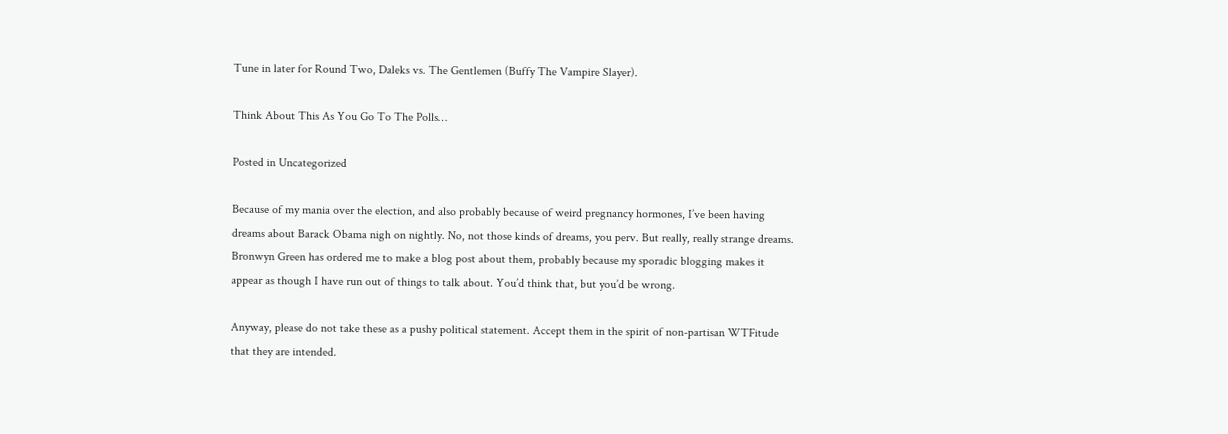Tune in later for Round Two, Daleks vs. The Gentlemen (Buffy The Vampire Slayer).

Think About This As You Go To The Polls…

Posted in Uncategorized

Because of my mania over the election, and also probably because of weird pregnancy hormones, I’ve been having dreams about Barack Obama nigh on nightly. No, not those kinds of dreams, you perv. But really, really strange dreams. Bronwyn Green has ordered me to make a blog post about them, probably because my sporadic blogging makes it appear as though I have run out of things to talk about. You’d think that, but you’d be wrong.

Anyway, please do not take these as a pushy political statement. Accept them in the spirit of non-partisan WTFitude that they are intended.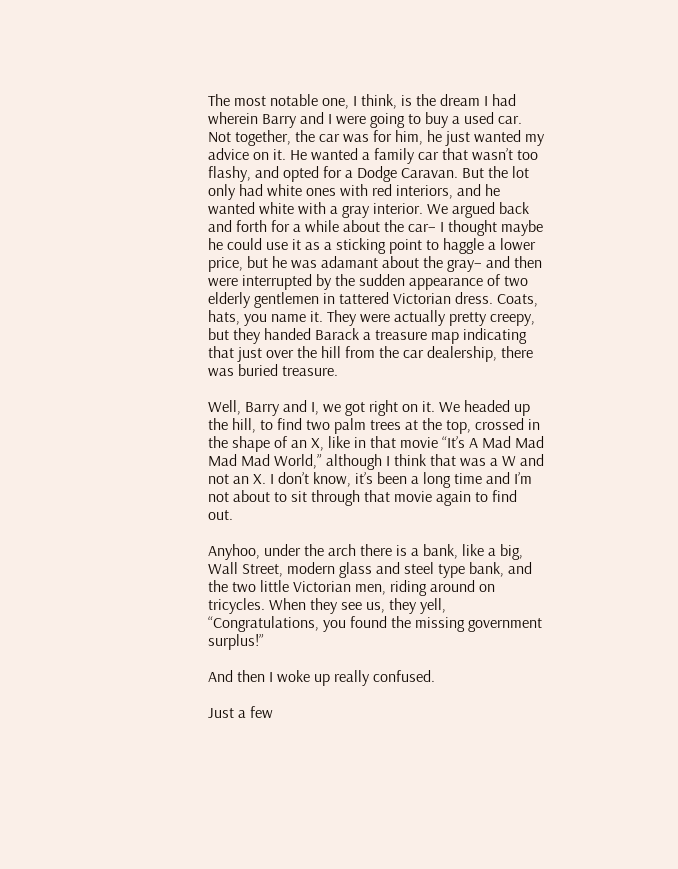The most notable one, I think, is the dream I had wherein Barry and I were going to buy a used car. Not together, the car was for him, he just wanted my advice on it. He wanted a family car that wasn’t too flashy, and opted for a Dodge Caravan. But the lot only had white ones with red interiors, and he wanted white with a gray interior. We argued back and forth for a while about the car– I thought maybe he could use it as a sticking point to haggle a lower price, but he was adamant about the gray– and then were interrupted by the sudden appearance of two elderly gentlemen in tattered Victorian dress. Coats, hats, you name it. They were actually pretty creepy, but they handed Barack a treasure map indicating that just over the hill from the car dealership, there was buried treasure.

Well, Barry and I, we got right on it. We headed up the hill, to find two palm trees at the top, crossed in the shape of an X, like in that movie “It’s A Mad Mad Mad Mad World,” although I think that was a W and not an X. I don’t know, it’s been a long time and I’m not about to sit through that movie again to find out.

Anyhoo, under the arch there is a bank, like a big, Wall Street, modern glass and steel type bank, and the two little Victorian men, riding around on tricycles. When they see us, they yell, “Congratulations, you found the missing government surplus!”

And then I woke up really confused.

Just a few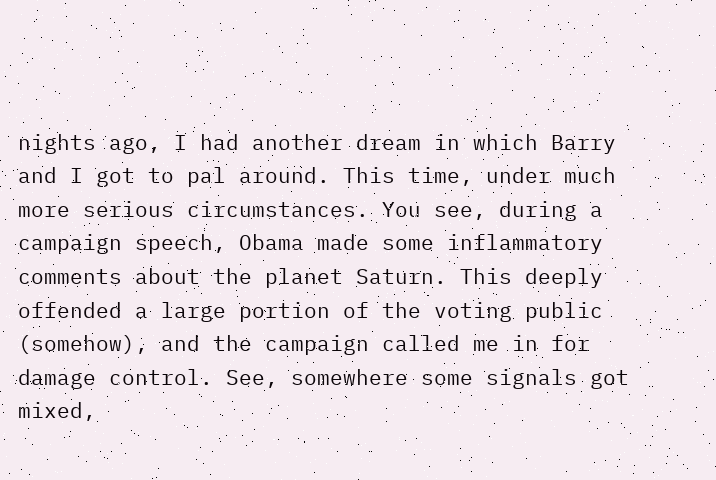nights ago, I had another dream in which Barry and I got to pal around. This time, under much more serious circumstances. You see, during a campaign speech, Obama made some inflammatory comments about the planet Saturn. This deeply offended a large portion of the voting public (somehow), and the campaign called me in for damage control. See, somewhere some signals got mixed,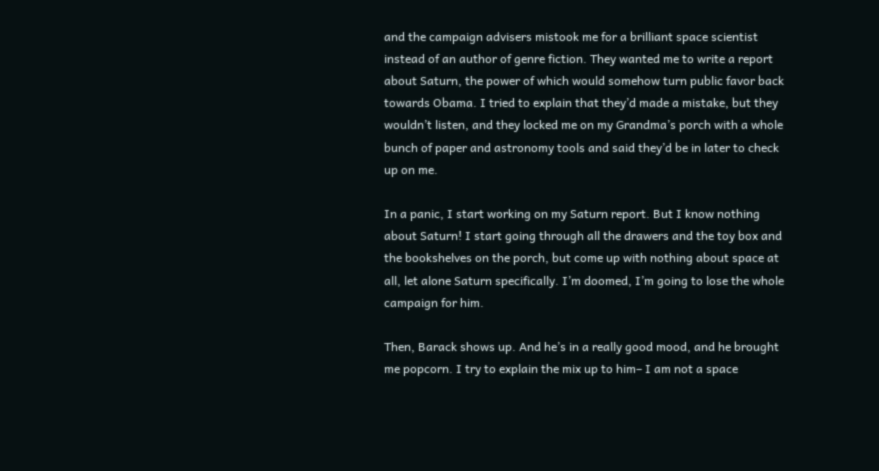and the campaign advisers mistook me for a brilliant space scientist instead of an author of genre fiction. They wanted me to write a report about Saturn, the power of which would somehow turn public favor back towards Obama. I tried to explain that they’d made a mistake, but they wouldn’t listen, and they locked me on my Grandma’s porch with a whole bunch of paper and astronomy tools and said they’d be in later to check up on me.

In a panic, I start working on my Saturn report. But I know nothing about Saturn! I start going through all the drawers and the toy box and the bookshelves on the porch, but come up with nothing about space at all, let alone Saturn specifically. I’m doomed, I’m going to lose the whole campaign for him.

Then, Barack shows up. And he’s in a really good mood, and he brought me popcorn. I try to explain the mix up to him– I am not a space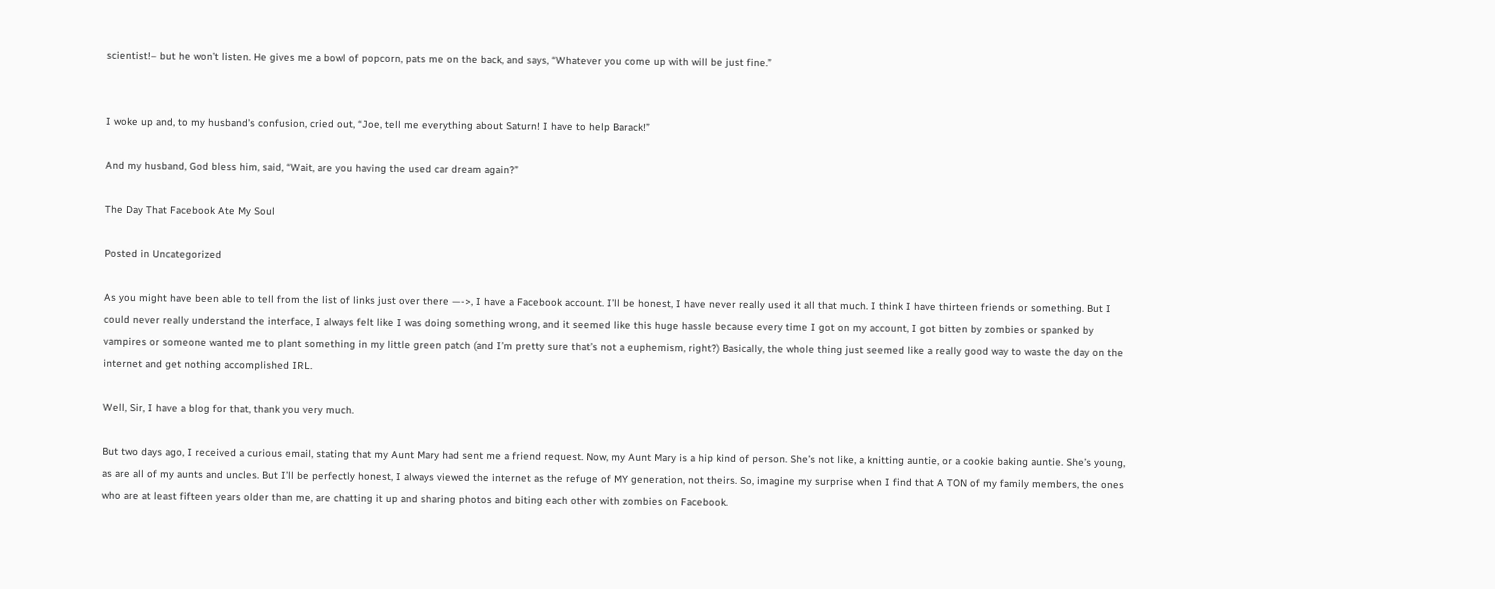scientist!– but he won’t listen. He gives me a bowl of popcorn, pats me on the back, and says, “Whatever you come up with will be just fine.”


I woke up and, to my husband’s confusion, cried out, “Joe, tell me everything about Saturn! I have to help Barack!”

And my husband, God bless him, said, “Wait, are you having the used car dream again?”

The Day That Facebook Ate My Soul

Posted in Uncategorized

As you might have been able to tell from the list of links just over there —->, I have a Facebook account. I’ll be honest, I have never really used it all that much. I think I have thirteen friends or something. But I could never really understand the interface, I always felt like I was doing something wrong, and it seemed like this huge hassle because every time I got on my account, I got bitten by zombies or spanked by vampires or someone wanted me to plant something in my little green patch (and I’m pretty sure that’s not a euphemism, right?) Basically, the whole thing just seemed like a really good way to waste the day on the internet and get nothing accomplished IRL.

Well, Sir, I have a blog for that, thank you very much.

But two days ago, I received a curious email, stating that my Aunt Mary had sent me a friend request. Now, my Aunt Mary is a hip kind of person. She’s not like, a knitting auntie, or a cookie baking auntie. She’s young, as are all of my aunts and uncles. But I’ll be perfectly honest, I always viewed the internet as the refuge of MY generation, not theirs. So, imagine my surprise when I find that A TON of my family members, the ones who are at least fifteen years older than me, are chatting it up and sharing photos and biting each other with zombies on Facebook.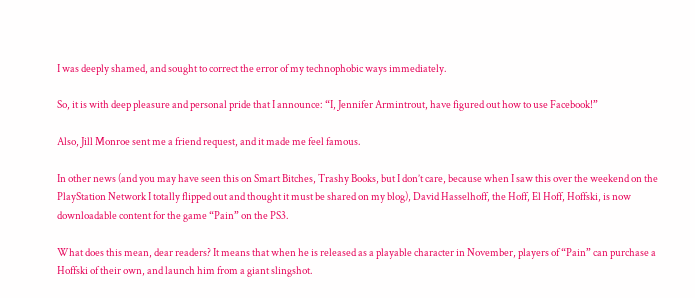I was deeply shamed, and sought to correct the error of my technophobic ways immediately.

So, it is with deep pleasure and personal pride that I announce: “I, Jennifer Armintrout, have figured out how to use Facebook!”

Also, Jill Monroe sent me a friend request, and it made me feel famous.

In other news (and you may have seen this on Smart Bitches, Trashy Books, but I don’t care, because when I saw this over the weekend on the PlayStation Network I totally flipped out and thought it must be shared on my blog), David Hasselhoff, the Hoff, El Hoff, Hoffski, is now downloadable content for the game “Pain” on the PS3.

What does this mean, dear readers? It means that when he is released as a playable character in November, players of “Pain” can purchase a Hoffski of their own, and launch him from a giant slingshot.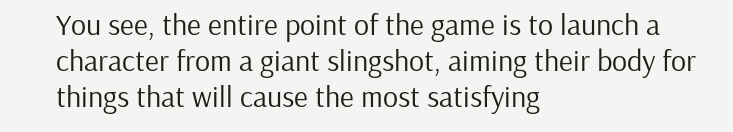You see, the entire point of the game is to launch a character from a giant slingshot, aiming their body for things that will cause the most satisfying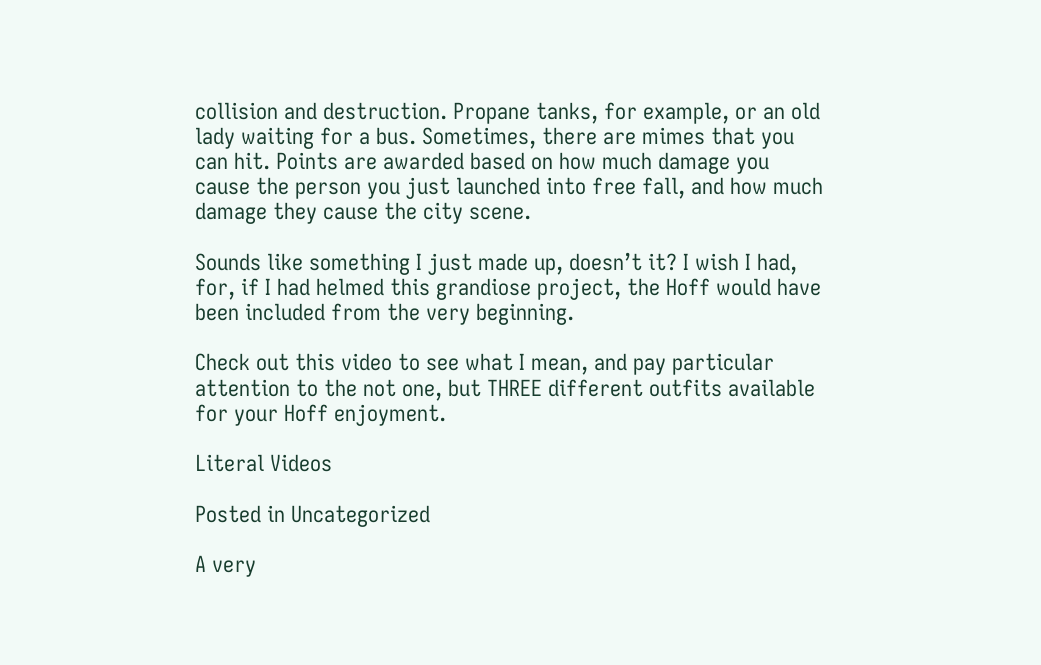collision and destruction. Propane tanks, for example, or an old lady waiting for a bus. Sometimes, there are mimes that you can hit. Points are awarded based on how much damage you cause the person you just launched into free fall, and how much damage they cause the city scene.

Sounds like something I just made up, doesn’t it? I wish I had, for, if I had helmed this grandiose project, the Hoff would have been included from the very beginning.

Check out this video to see what I mean, and pay particular attention to the not one, but THREE different outfits available for your Hoff enjoyment.

Literal Videos

Posted in Uncategorized

A very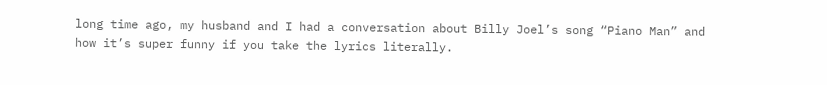long time ago, my husband and I had a conversation about Billy Joel’s song “Piano Man” and how it’s super funny if you take the lyrics literally.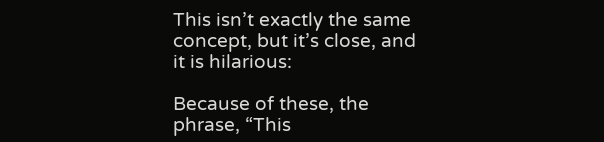This isn’t exactly the same concept, but it’s close, and it is hilarious:

Because of these, the phrase, “This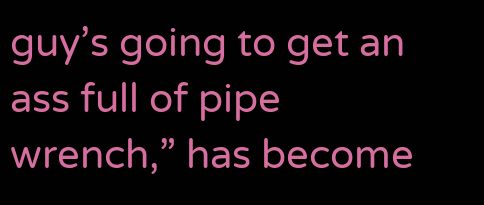guy’s going to get an ass full of pipe wrench,” has become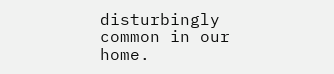disturbingly common in our home.